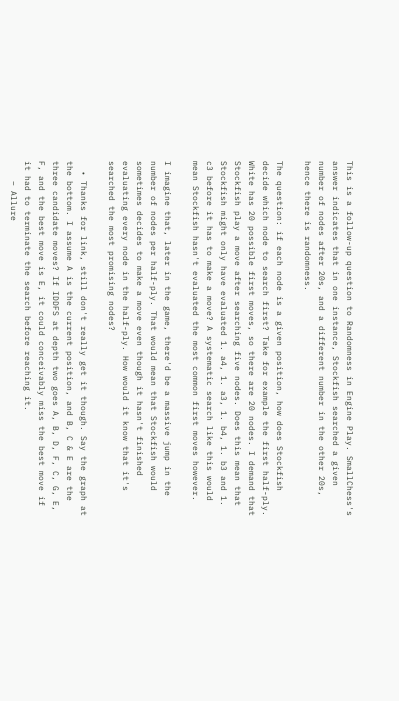This is a follow-up question to Randomness in Engine Play. SmallChess's answer indicates that in one instance, Stockfish searched a given number of nodes after 20s, and a different number in the other 20s, hence there is randomness.

The question: if each node is a given position, how does Stockfish decide which node to search first? Take for example the first half-ply. White has 20 possible first moves, so there are 20 nodes. I demand that Stockfish play a move after searching five nodes. Does this mean that Stockfish might only have evaluated 1. a4, 1. a3, 1. b4, 1. b3 and 1. c3 before it has to make a move? A systematic search like this would mean Stockfish hasn't evaluated the most common first moves however.

I imagine that, later in the game, there'd be a massive jump in the number of nodes per half-ply. That would mean that Stockfish would sometimes decides to make a move even though it hasn't finished evaluating every node in the half-ply. How would it know that it's searched the most promising nodes?

  • Thanks for link, still don't really get it though. Say the graph at the bottom. I assume A is the current position, and B, C & E are the three candidate moves? If IDDFS at depth two goes A, B, D, F, C, G, E, F, and the best move is E, it could conceivably miss the best move if it had to terminate the search before reaching it.
    – Allure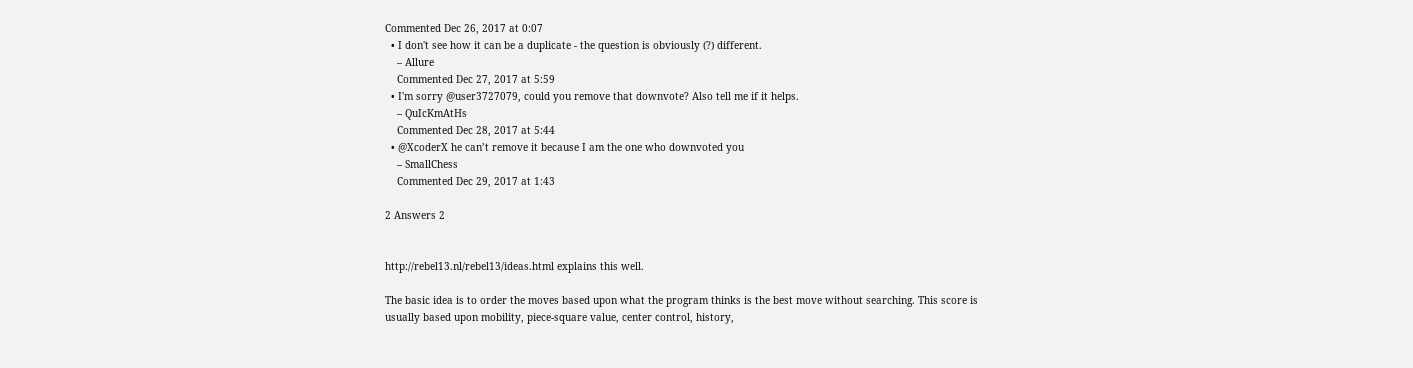Commented Dec 26, 2017 at 0:07
  • I don't see how it can be a duplicate - the question is obviously (?) different.
    – Allure
    Commented Dec 27, 2017 at 5:59
  • I'm sorry @user3727079, could you remove that downvote? Also tell me if it helps.
    – QuIcKmAtHs
    Commented Dec 28, 2017 at 5:44
  • @XcoderX he can’t remove it because I am the one who downvoted you
    – SmallChess
    Commented Dec 29, 2017 at 1:43

2 Answers 2


http://rebel13.nl/rebel13/ideas.html explains this well.

The basic idea is to order the moves based upon what the program thinks is the best move without searching. This score is usually based upon mobility, piece-square value, center control, history,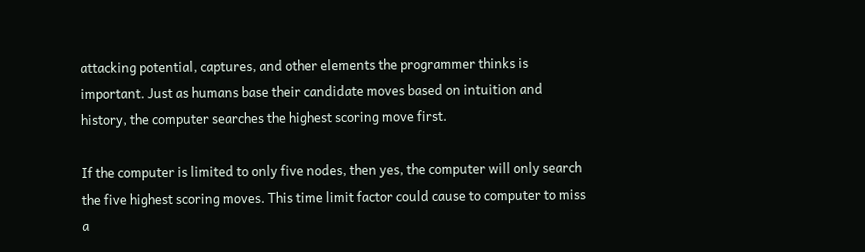attacking potential, captures, and other elements the programmer thinks is important. Just as humans base their candidate moves based on intuition and history, the computer searches the highest scoring move first.

If the computer is limited to only five nodes, then yes, the computer will only search the five highest scoring moves. This time limit factor could cause to computer to miss a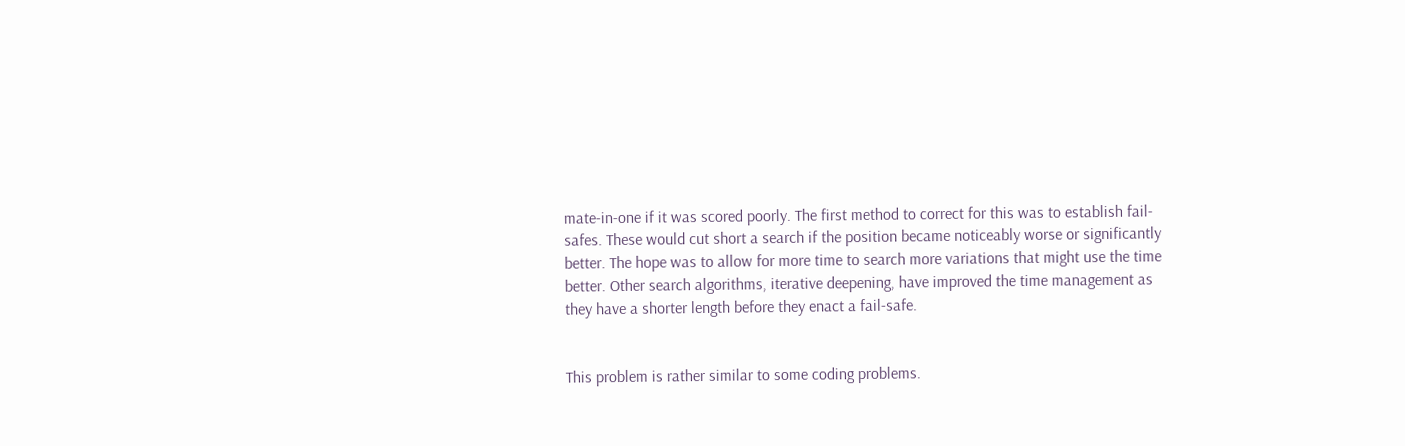mate-in-one if it was scored poorly. The first method to correct for this was to establish fail-safes. These would cut short a search if the position became noticeably worse or significantly better. The hope was to allow for more time to search more variations that might use the time better. Other search algorithms, iterative deepening, have improved the time management as they have a shorter length before they enact a fail-safe.


This problem is rather similar to some coding problems.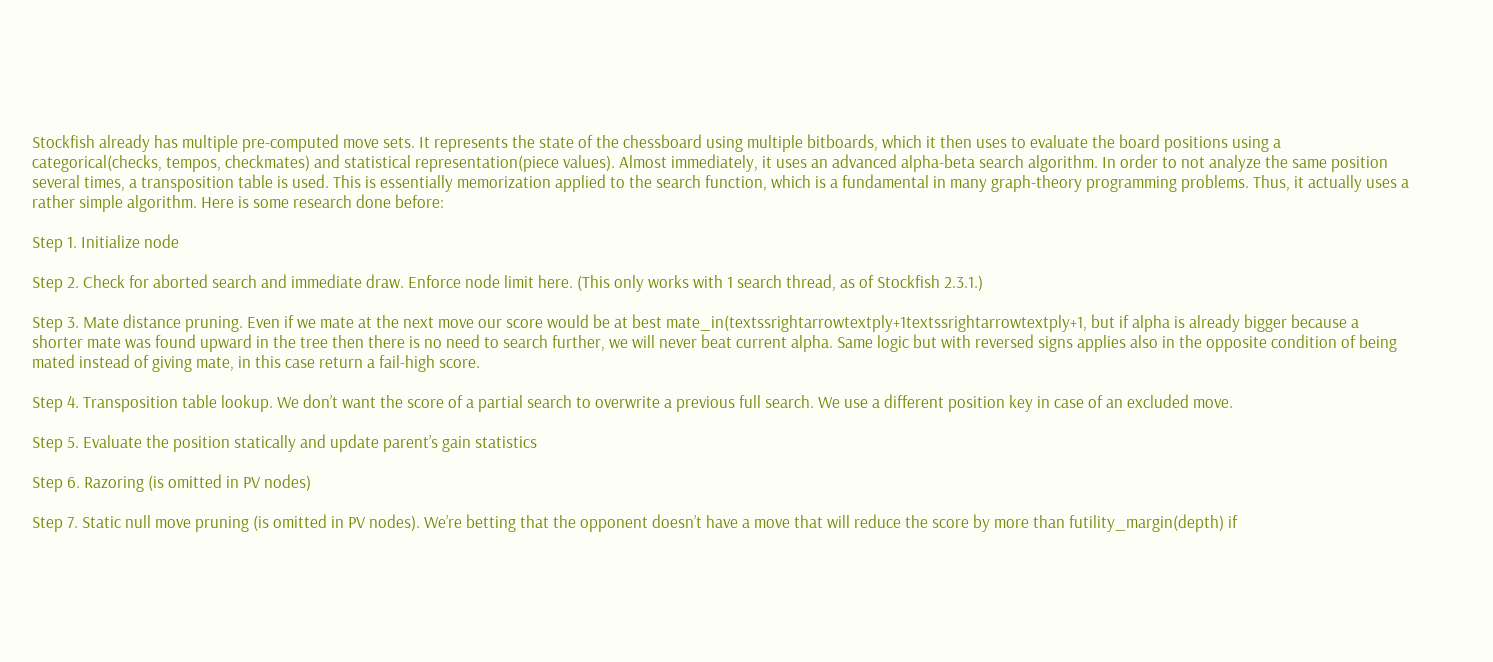Stockfish already has multiple pre-computed move sets. It represents the state of the chessboard using multiple bitboards, which it then uses to evaluate the board positions using a categorical(checks, tempos, checkmates) and statistical representation(piece values). Almost immediately, it uses an advanced alpha-beta search algorithm. In order to not analyze the same position several times, a transposition table is used. This is essentially memorization applied to the search function, which is a fundamental in many graph-theory programming problems. Thus, it actually uses a rather simple algorithm. Here is some research done before:

Step 1. Initialize node

Step 2. Check for aborted search and immediate draw. Enforce node limit here. (This only works with 1 search thread, as of Stockfish 2.3.1.)

Step 3. Mate distance pruning. Even if we mate at the next move our score would be at best mate_in(textssrightarrowtextply+1textssrightarrowtextply+1, but if alpha is already bigger because a shorter mate was found upward in the tree then there is no need to search further, we will never beat current alpha. Same logic but with reversed signs applies also in the opposite condition of being mated instead of giving mate, in this case return a fail-high score.

Step 4. Transposition table lookup. We don’t want the score of a partial search to overwrite a previous full search. We use a different position key in case of an excluded move.

Step 5. Evaluate the position statically and update parent’s gain statistics

Step 6. Razoring (is omitted in PV nodes)

Step 7. Static null move pruning (is omitted in PV nodes). We’re betting that the opponent doesn’t have a move that will reduce the score by more than futility_margin(depth) if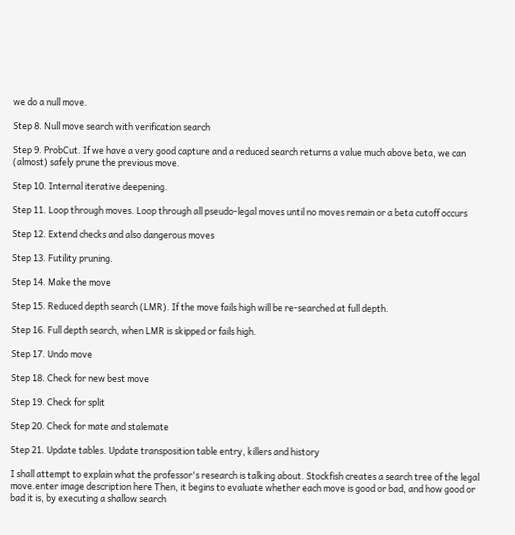we do a null move.

Step 8. Null move search with verification search

Step 9. ProbCut. If we have a very good capture and a reduced search returns a value much above beta, we can (almost) safely prune the previous move.

Step 10. Internal iterative deepening.

Step 11. Loop through moves. Loop through all pseudo-legal moves until no moves remain or a beta cutoff occurs

Step 12. Extend checks and also dangerous moves

Step 13. Futility pruning.

Step 14. Make the move

Step 15. Reduced depth search (LMR). If the move fails high will be re-searched at full depth.

Step 16. Full depth search, when LMR is skipped or fails high.

Step 17. Undo move

Step 18. Check for new best move

Step 19. Check for split

Step 20. Check for mate and stalemate

Step 21. Update tables. Update transposition table entry, killers and history

I shall attempt to explain what the professor's research is talking about. Stockfish creates a search tree of the legal move.enter image description here Then, it begins to evaluate whether each move is good or bad, and how good or bad it is, by executing a shallow search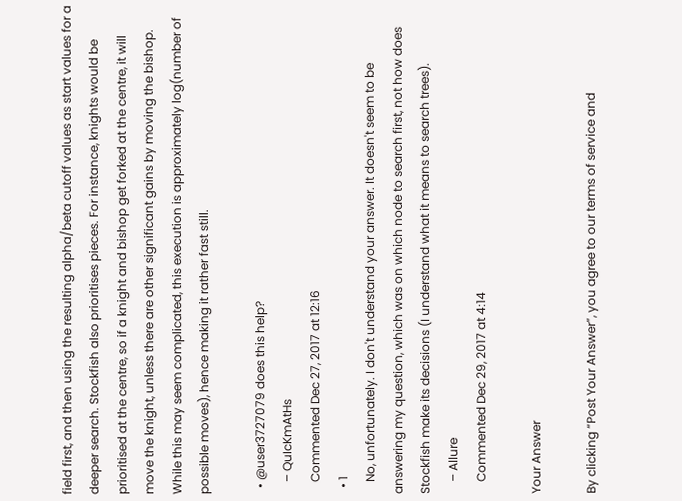field first, and then using the resulting alpha/beta cutoff values as start values for a deeper search. Stockfish also prioritises pieces. For instance, knights would be prioritised at the centre, so if a knight and bishop get forked at the centre, it will move the knight, unless there are other significant gains by moving the bishop. While this may seem complicated, this execution is approximately log(number of possible moves), hence making it rather fast still.

  • @user3727079 does this help?
    – QuIcKmAtHs
    Commented Dec 27, 2017 at 12:16
  • 1
    No, unfortunately. I don't understand your answer. It doesn't seem to be answering my question, which was on which node to search first, not how does Stockfish make its decisions (I understand what it means to search trees).
    – Allure
    Commented Dec 29, 2017 at 4:14

Your Answer

By clicking “Post Your Answer”, you agree to our terms of service and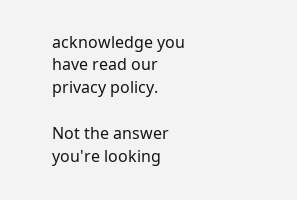acknowledge you have read our privacy policy.

Not the answer you're looking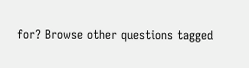for? Browse other questions tagged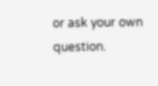or ask your own question.